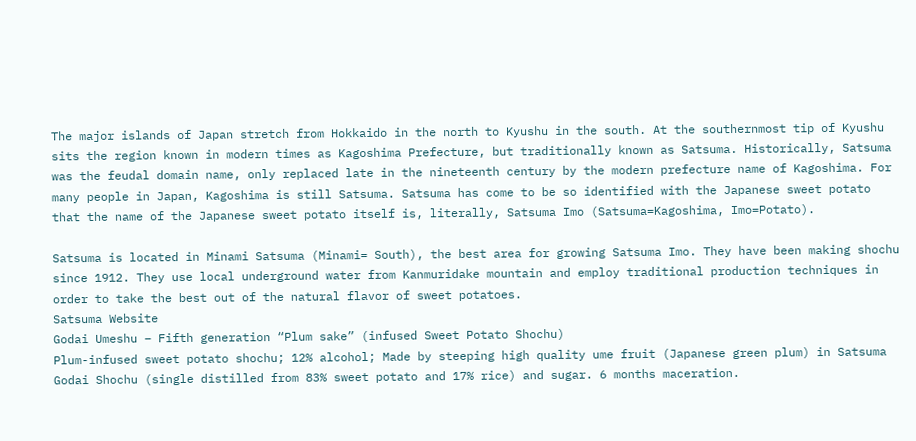The major islands of Japan stretch from Hokkaido in the north to Kyushu in the south. At the southernmost tip of Kyushu sits the region known in modern times as Kagoshima Prefecture, but traditionally known as Satsuma. Historically, Satsuma was the feudal domain name, only replaced late in the nineteenth century by the modern prefecture name of Kagoshima. For many people in Japan, Kagoshima is still Satsuma. Satsuma has come to be so identified with the Japanese sweet potato that the name of the Japanese sweet potato itself is, literally, Satsuma Imo (Satsuma=Kagoshima, Imo=Potato).

Satsuma is located in Minami Satsuma (Minami= South), the best area for growing Satsuma Imo. They have been making shochu since 1912. They use local underground water from Kanmuridake mountain and employ traditional production techniques in order to take the best out of the natural flavor of sweet potatoes.
Satsuma Website
Godai Umeshu – Fifth generation “Plum sake” (infused Sweet Potato Shochu)
Plum-infused sweet potato shochu; 12% alcohol; Made by steeping high quality ume fruit (Japanese green plum) in Satsuma Godai Shochu (single distilled from 83% sweet potato and 17% rice) and sugar. 6 months maceration.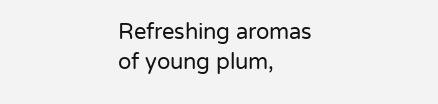Refreshing aromas of young plum,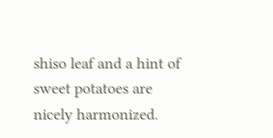shiso leaf and a hint of sweet potatoes are nicely harmonized.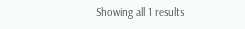Showing all 1 results